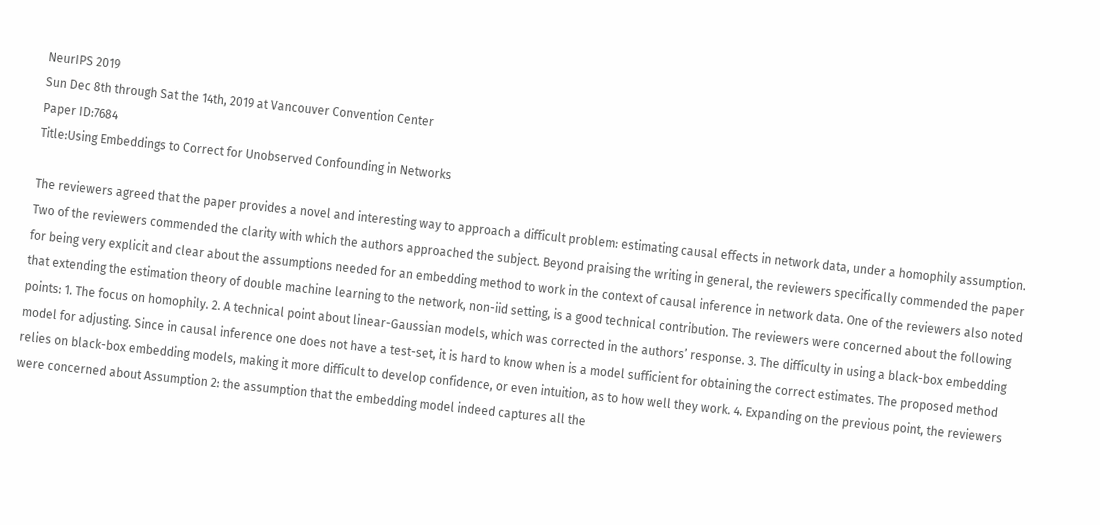NeurIPS 2019
Sun Dec 8th through Sat the 14th, 2019 at Vancouver Convention Center
Paper ID:7684
Title:Using Embeddings to Correct for Unobserved Confounding in Networks

The reviewers agreed that the paper provides a novel and interesting way to approach a difficult problem: estimating causal effects in network data, under a homophily assumption. Two of the reviewers commended the clarity with which the authors approached the subject. Beyond praising the writing in general, the reviewers specifically commended the paper for being very explicit and clear about the assumptions needed for an embedding method to work in the context of causal inference in network data. One of the reviewers also noted that extending the estimation theory of double machine learning to the network, non-iid setting, is a good technical contribution. The reviewers were concerned about the following points: 1. The focus on homophily. 2. A technical point about linear-Gaussian models, which was corrected in the authors’ response. 3. The difficulty in using a black-box embedding model for adjusting. Since in causal inference one does not have a test-set, it is hard to know when is a model sufficient for obtaining the correct estimates. The proposed method relies on black-box embedding models, making it more difficult to develop confidence, or even intuition, as to how well they work. 4. Expanding on the previous point, the reviewers were concerned about Assumption 2: the assumption that the embedding model indeed captures all the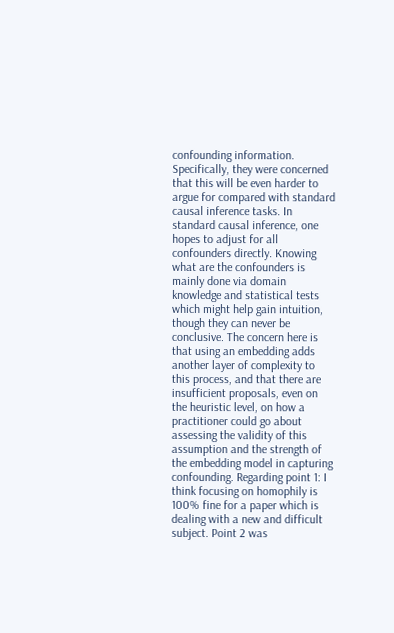confounding information. Specifically, they were concerned that this will be even harder to argue for compared with standard causal inference tasks. In standard causal inference, one hopes to adjust for all confounders directly. Knowing what are the confounders is mainly done via domain knowledge and statistical tests which might help gain intuition, though they can never be conclusive. The concern here is that using an embedding adds another layer of complexity to this process, and that there are insufficient proposals, even on the heuristic level, on how a practitioner could go about assessing the validity of this assumption and the strength of the embedding model in capturing confounding. Regarding point 1: I think focusing on homophily is 100% fine for a paper which is dealing with a new and difficult subject. Point 2 was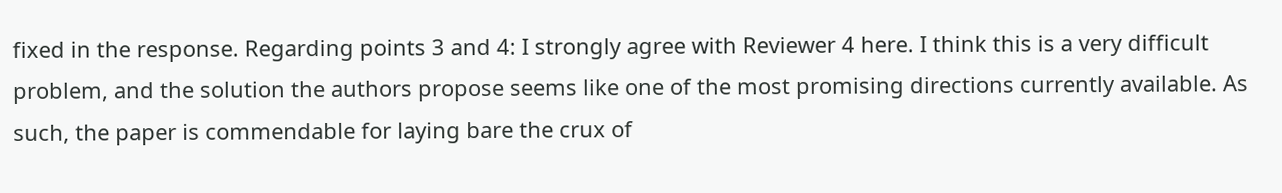fixed in the response. Regarding points 3 and 4: I strongly agree with Reviewer 4 here. I think this is a very difficult problem, and the solution the authors propose seems like one of the most promising directions currently available. As such, the paper is commendable for laying bare the crux of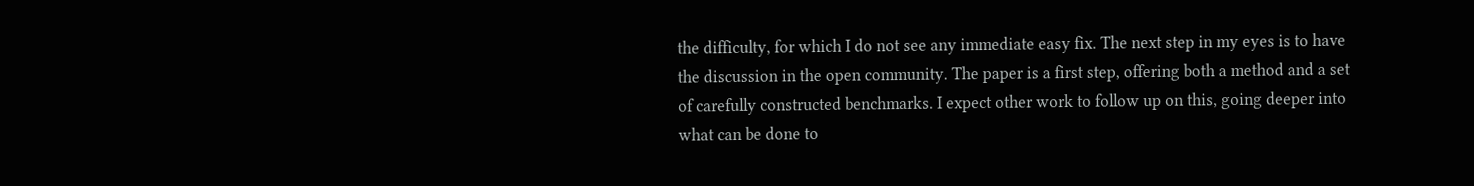the difficulty, for which I do not see any immediate easy fix. The next step in my eyes is to have the discussion in the open community. The paper is a first step, offering both a method and a set of carefully constructed benchmarks. I expect other work to follow up on this, going deeper into what can be done to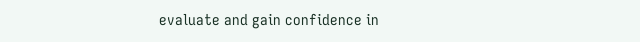evaluate and gain confidence in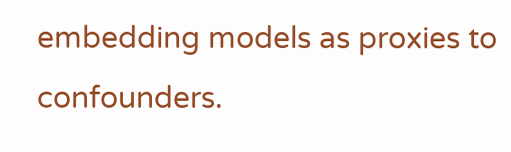embedding models as proxies to confounders.